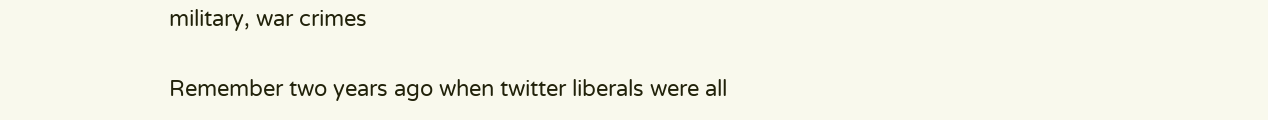military, war crimes

Remember two years ago when twitter liberals were all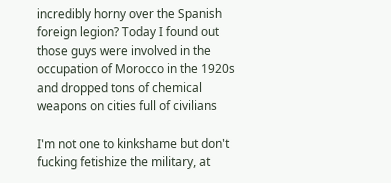incredibly horny over the Spanish foreign legion? Today I found out those guys were involved in the occupation of Morocco in the 1920s and dropped tons of chemical weapons on cities full of civilians

I'm not one to kinkshame but don't fucking fetishize the military, at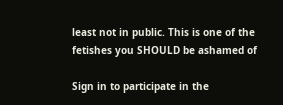least not in public. This is one of the fetishes you SHOULD be ashamed of

Sign in to participate in the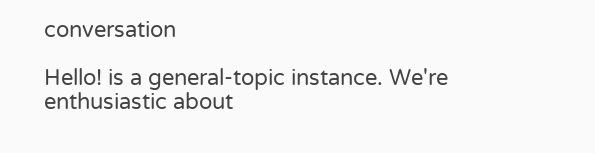conversation

Hello! is a general-topic instance. We're enthusiastic about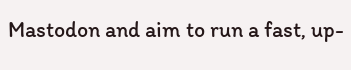Mastodon and aim to run a fast, up-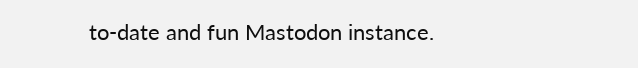to-date and fun Mastodon instance.